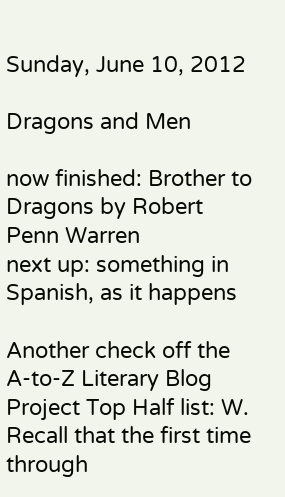Sunday, June 10, 2012

Dragons and Men

now finished: Brother to Dragons by Robert Penn Warren
next up: something in Spanish, as it happens

Another check off the A-to-Z Literary Blog Project Top Half list: W.  Recall that the first time through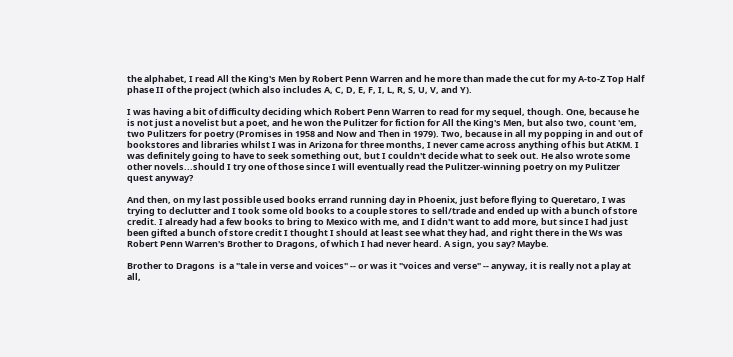the alphabet, I read All the King's Men by Robert Penn Warren and he more than made the cut for my A-to-Z Top Half phase II of the project (which also includes A, C, D, E, F, I, L, R, S, U, V, and Y).

I was having a bit of difficulty deciding which Robert Penn Warren to read for my sequel, though. One, because he is not just a novelist but a poet, and he won the Pulitzer for fiction for All the King's Men, but also two, count 'em, two Pulitzers for poetry (Promises in 1958 and Now and Then in 1979). Two, because in all my popping in and out of bookstores and libraries whilst I was in Arizona for three months, I never came across anything of his but AtKM. I was definitely going to have to seek something out, but I couldn't decide what to seek out. He also wrote some other novels...should I try one of those since I will eventually read the Pulitzer-winning poetry on my Pulitzer quest anyway?

And then, on my last possible used books errand running day in Phoenix, just before flying to Queretaro, I was trying to declutter and I took some old books to a couple stores to sell/trade and ended up with a bunch of store credit. I already had a few books to bring to Mexico with me, and I didn't want to add more, but since I had just been gifted a bunch of store credit I thought I should at least see what they had, and right there in the Ws was Robert Penn Warren's Brother to Dragons, of which I had never heard. A sign, you say? Maybe.

Brother to Dragons  is a "tale in verse and voices" -- or was it "voices and verse" -- anyway, it is really not a play at all,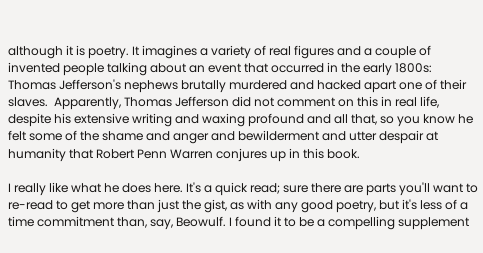although it is poetry. It imagines a variety of real figures and a couple of invented people talking about an event that occurred in the early 1800s:  Thomas Jefferson's nephews brutally murdered and hacked apart one of their slaves.  Apparently, Thomas Jefferson did not comment on this in real life, despite his extensive writing and waxing profound and all that, so you know he felt some of the shame and anger and bewilderment and utter despair at humanity that Robert Penn Warren conjures up in this book.

I really like what he does here. It's a quick read; sure there are parts you'll want to re-read to get more than just the gist, as with any good poetry, but it's less of a time commitment than, say, Beowulf. I found it to be a compelling supplement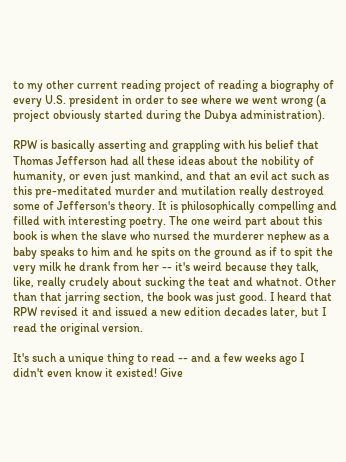to my other current reading project of reading a biography of every U.S. president in order to see where we went wrong (a project obviously started during the Dubya administration).

RPW is basically asserting and grappling with his belief that Thomas Jefferson had all these ideas about the nobility of humanity, or even just mankind, and that an evil act such as this pre-meditated murder and mutilation really destroyed some of Jefferson's theory. It is philosophically compelling and filled with interesting poetry. The one weird part about this book is when the slave who nursed the murderer nephew as a baby speaks to him and he spits on the ground as if to spit the very milk he drank from her -- it's weird because they talk, like, really crudely about sucking the teat and whatnot. Other than that jarring section, the book was just good. I heard that RPW revised it and issued a new edition decades later, but I read the original version.

It's such a unique thing to read -- and a few weeks ago I didn't even know it existed! Give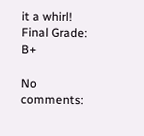it a whirl!
Final Grade: B+

No comments: